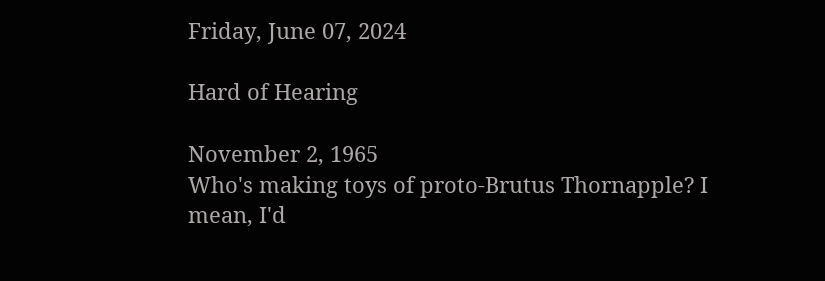Friday, June 07, 2024

Hard of Hearing

November 2, 1965
Who's making toys of proto-Brutus Thornapple? I mean, I'd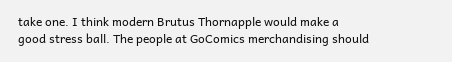take one. I think modern Brutus Thornapple would make a good stress ball. The people at GoComics merchandising should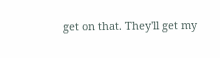get on that. They'll get my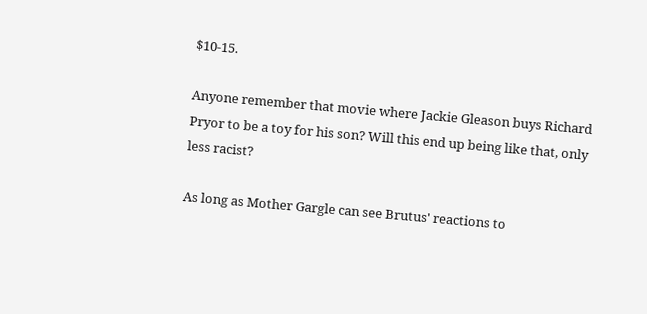$10-15.

Anyone remember that movie where Jackie Gleason buys Richard Pryor to be a toy for his son? Will this end up being like that, only less racist?

As long as Mother Gargle can see Brutus' reactions to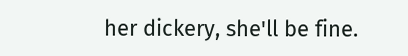her dickery, she'll be fine.